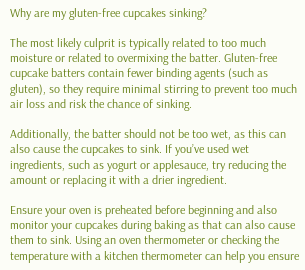Why are my gluten-free cupcakes sinking?

The most likely culprit is typically related to too much moisture or related to overmixing the batter. Gluten-free cupcake batters contain fewer binding agents (such as gluten), so they require minimal stirring to prevent too much air loss and risk the chance of sinking.

Additionally, the batter should not be too wet, as this can also cause the cupcakes to sink. If you’ve used wet ingredients, such as yogurt or applesauce, try reducing the amount or replacing it with a drier ingredient.

Ensure your oven is preheated before beginning and also monitor your cupcakes during baking as that can also cause them to sink. Using an oven thermometer or checking the temperature with a kitchen thermometer can help you ensure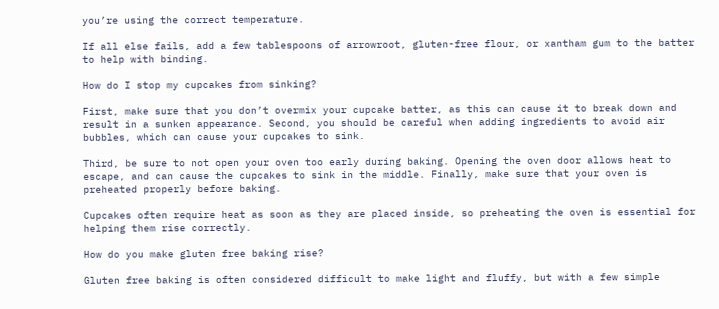you’re using the correct temperature.

If all else fails, add a few tablespoons of arrowroot, gluten-free flour, or xantham gum to the batter to help with binding.

How do I stop my cupcakes from sinking?

First, make sure that you don’t overmix your cupcake batter, as this can cause it to break down and result in a sunken appearance. Second, you should be careful when adding ingredients to avoid air bubbles, which can cause your cupcakes to sink.

Third, be sure to not open your oven too early during baking. Opening the oven door allows heat to escape, and can cause the cupcakes to sink in the middle. Finally, make sure that your oven is preheated properly before baking.

Cupcakes often require heat as soon as they are placed inside, so preheating the oven is essential for helping them rise correctly.

How do you make gluten free baking rise?

Gluten free baking is often considered difficult to make light and fluffy, but with a few simple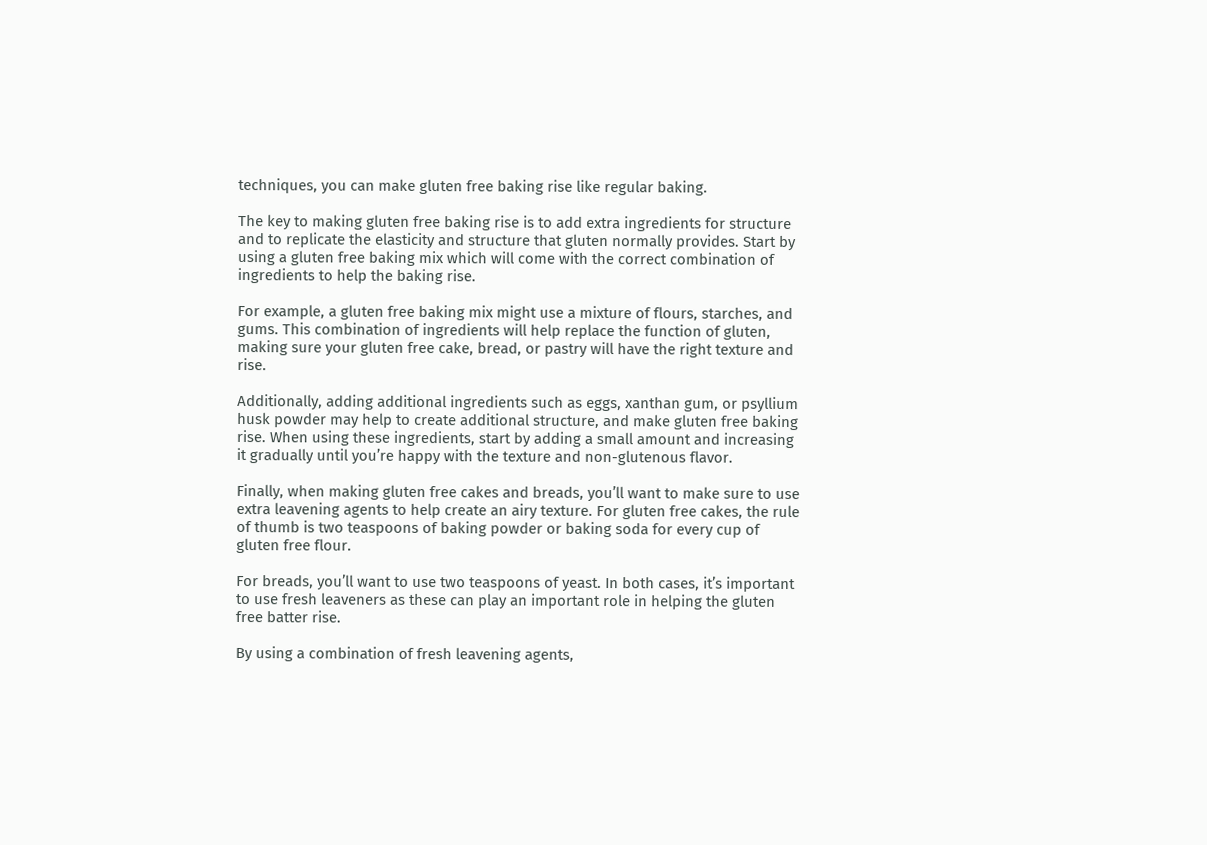techniques, you can make gluten free baking rise like regular baking.

The key to making gluten free baking rise is to add extra ingredients for structure and to replicate the elasticity and structure that gluten normally provides. Start by using a gluten free baking mix which will come with the correct combination of ingredients to help the baking rise.

For example, a gluten free baking mix might use a mixture of flours, starches, and gums. This combination of ingredients will help replace the function of gluten, making sure your gluten free cake, bread, or pastry will have the right texture and rise.

Additionally, adding additional ingredients such as eggs, xanthan gum, or psyllium husk powder may help to create additional structure, and make gluten free baking rise. When using these ingredients, start by adding a small amount and increasing it gradually until you’re happy with the texture and non-glutenous flavor.

Finally, when making gluten free cakes and breads, you’ll want to make sure to use extra leavening agents to help create an airy texture. For gluten free cakes, the rule of thumb is two teaspoons of baking powder or baking soda for every cup of gluten free flour.

For breads, you’ll want to use two teaspoons of yeast. In both cases, it’s important to use fresh leaveners as these can play an important role in helping the gluten free batter rise.

By using a combination of fresh leavening agents,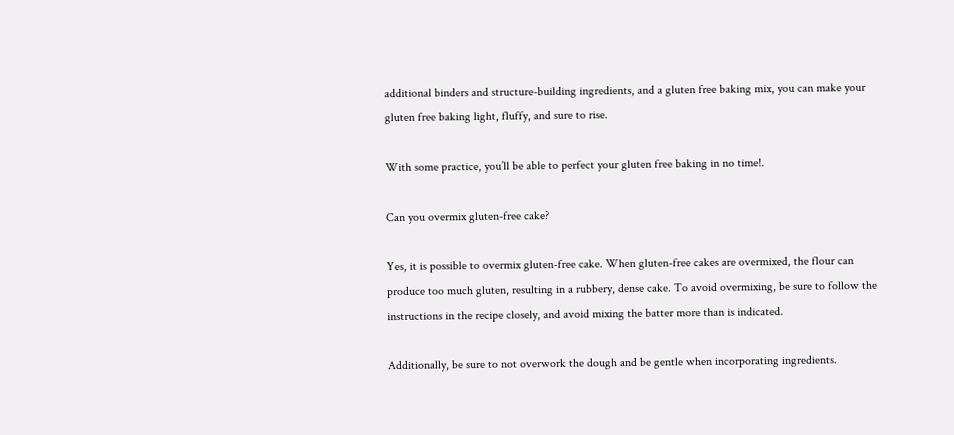additional binders and structure-building ingredients, and a gluten free baking mix, you can make your gluten free baking light, fluffy, and sure to rise.

With some practice, you’ll be able to perfect your gluten free baking in no time!.

Can you overmix gluten-free cake?

Yes, it is possible to overmix gluten-free cake. When gluten-free cakes are overmixed, the flour can produce too much gluten, resulting in a rubbery, dense cake. To avoid overmixing, be sure to follow the instructions in the recipe closely, and avoid mixing the batter more than is indicated.

Additionally, be sure to not overwork the dough and be gentle when incorporating ingredients.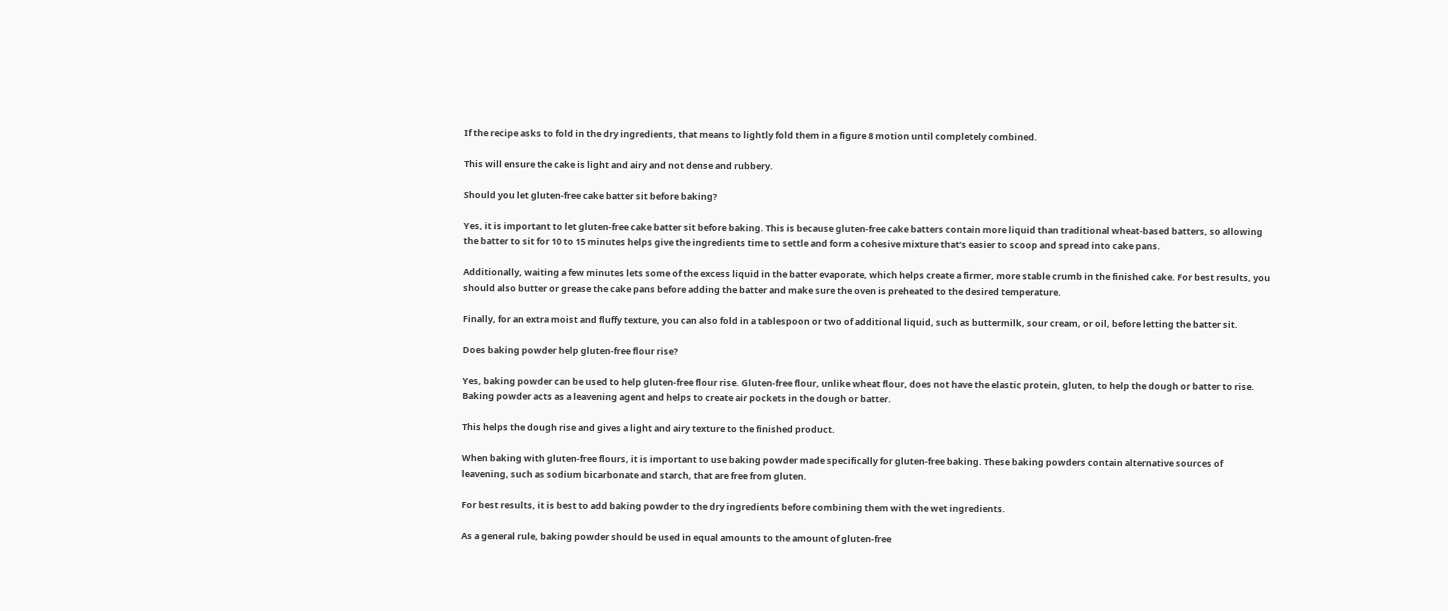If the recipe asks to fold in the dry ingredients, that means to lightly fold them in a figure 8 motion until completely combined.

This will ensure the cake is light and airy and not dense and rubbery.

Should you let gluten-free cake batter sit before baking?

Yes, it is important to let gluten-free cake batter sit before baking. This is because gluten-free cake batters contain more liquid than traditional wheat-based batters, so allowing the batter to sit for 10 to 15 minutes helps give the ingredients time to settle and form a cohesive mixture that’s easier to scoop and spread into cake pans.

Additionally, waiting a few minutes lets some of the excess liquid in the batter evaporate, which helps create a firmer, more stable crumb in the finished cake. For best results, you should also butter or grease the cake pans before adding the batter and make sure the oven is preheated to the desired temperature.

Finally, for an extra moist and fluffy texture, you can also fold in a tablespoon or two of additional liquid, such as buttermilk, sour cream, or oil, before letting the batter sit.

Does baking powder help gluten-free flour rise?

Yes, baking powder can be used to help gluten-free flour rise. Gluten-free flour, unlike wheat flour, does not have the elastic protein, gluten, to help the dough or batter to rise. Baking powder acts as a leavening agent and helps to create air pockets in the dough or batter.

This helps the dough rise and gives a light and airy texture to the finished product.

When baking with gluten-free flours, it is important to use baking powder made specifically for gluten-free baking. These baking powders contain alternative sources of leavening, such as sodium bicarbonate and starch, that are free from gluten.

For best results, it is best to add baking powder to the dry ingredients before combining them with the wet ingredients.

As a general rule, baking powder should be used in equal amounts to the amount of gluten-free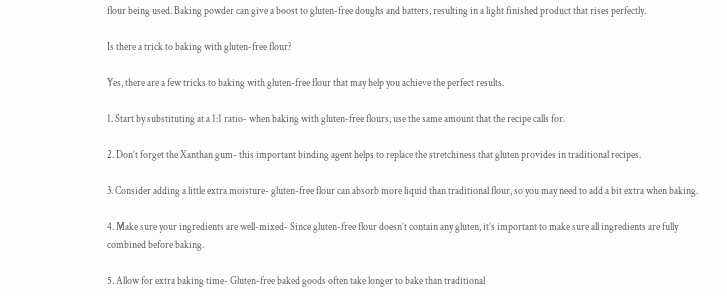flour being used. Baking powder can give a boost to gluten-free doughs and batters, resulting in a light finished product that rises perfectly.

Is there a trick to baking with gluten-free flour?

Yes, there are a few tricks to baking with gluten-free flour that may help you achieve the perfect results.

1. Start by substituting at a 1:1 ratio- when baking with gluten-free flours, use the same amount that the recipe calls for.

2. Don’t forget the Xanthan gum- this important binding agent helps to replace the stretchiness that gluten provides in traditional recipes.

3. Consider adding a little extra moisture- gluten-free flour can absorb more liquid than traditional flour, so you may need to add a bit extra when baking.

4. Make sure your ingredients are well-mixed- Since gluten-free flour doesn’t contain any gluten, it’s important to make sure all ingredients are fully combined before baking.

5. Allow for extra baking time- Gluten-free baked goods often take longer to bake than traditional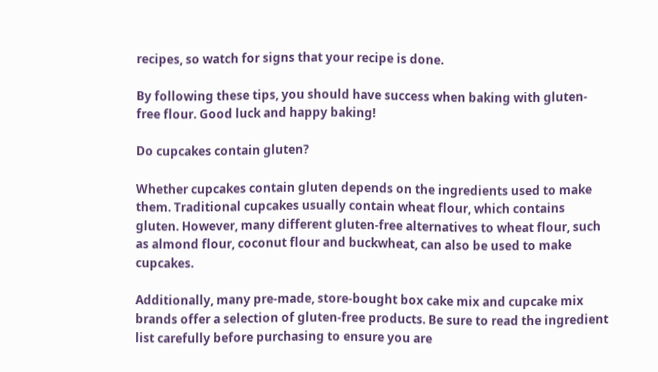recipes, so watch for signs that your recipe is done.

By following these tips, you should have success when baking with gluten-free flour. Good luck and happy baking!

Do cupcakes contain gluten?

Whether cupcakes contain gluten depends on the ingredients used to make them. Traditional cupcakes usually contain wheat flour, which contains gluten. However, many different gluten-free alternatives to wheat flour, such as almond flour, coconut flour and buckwheat, can also be used to make cupcakes.

Additionally, many pre-made, store-bought box cake mix and cupcake mix brands offer a selection of gluten-free products. Be sure to read the ingredient list carefully before purchasing to ensure you are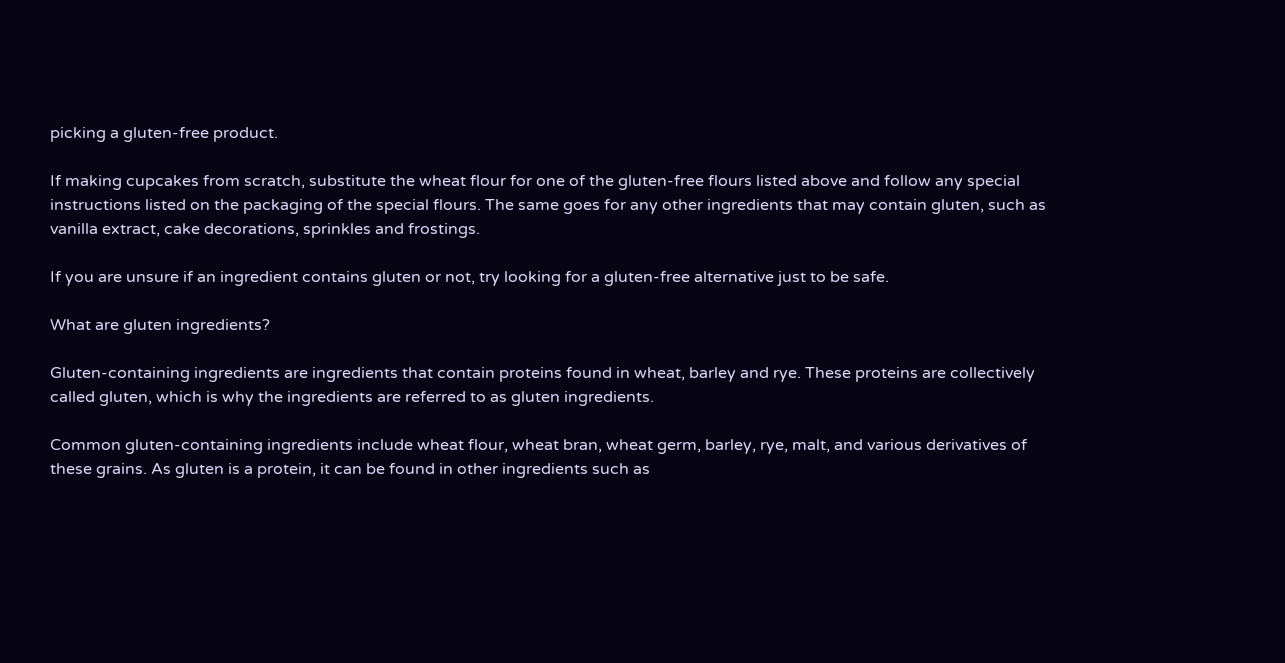picking a gluten-free product.

If making cupcakes from scratch, substitute the wheat flour for one of the gluten-free flours listed above and follow any special instructions listed on the packaging of the special flours. The same goes for any other ingredients that may contain gluten, such as vanilla extract, cake decorations, sprinkles and frostings.

If you are unsure if an ingredient contains gluten or not, try looking for a gluten-free alternative just to be safe.

What are gluten ingredients?

Gluten-containing ingredients are ingredients that contain proteins found in wheat, barley and rye. These proteins are collectively called gluten, which is why the ingredients are referred to as gluten ingredients.

Common gluten-containing ingredients include wheat flour, wheat bran, wheat germ, barley, rye, malt, and various derivatives of these grains. As gluten is a protein, it can be found in other ingredients such as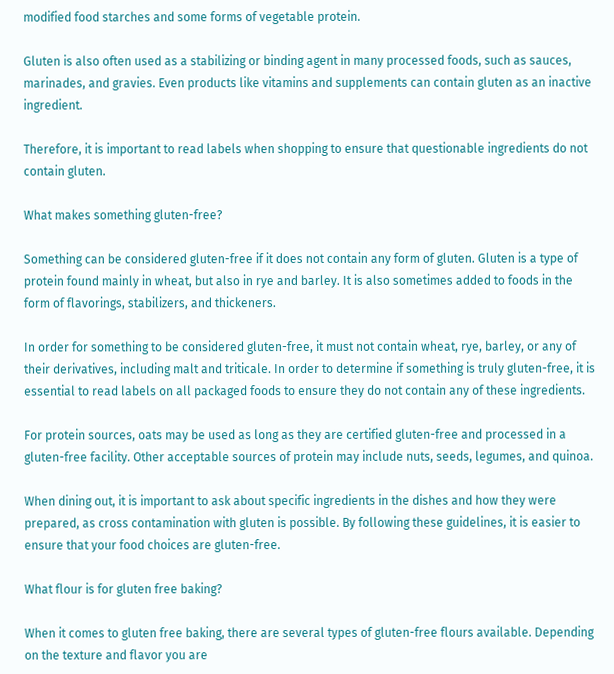modified food starches and some forms of vegetable protein.

Gluten is also often used as a stabilizing or binding agent in many processed foods, such as sauces, marinades, and gravies. Even products like vitamins and supplements can contain gluten as an inactive ingredient.

Therefore, it is important to read labels when shopping to ensure that questionable ingredients do not contain gluten.

What makes something gluten-free?

Something can be considered gluten-free if it does not contain any form of gluten. Gluten is a type of protein found mainly in wheat, but also in rye and barley. It is also sometimes added to foods in the form of flavorings, stabilizers, and thickeners.

In order for something to be considered gluten-free, it must not contain wheat, rye, barley, or any of their derivatives, including malt and triticale. In order to determine if something is truly gluten-free, it is essential to read labels on all packaged foods to ensure they do not contain any of these ingredients.

For protein sources, oats may be used as long as they are certified gluten-free and processed in a gluten-free facility. Other acceptable sources of protein may include nuts, seeds, legumes, and quinoa.

When dining out, it is important to ask about specific ingredients in the dishes and how they were prepared, as cross contamination with gluten is possible. By following these guidelines, it is easier to ensure that your food choices are gluten-free.

What flour is for gluten free baking?

When it comes to gluten free baking, there are several types of gluten-free flours available. Depending on the texture and flavor you are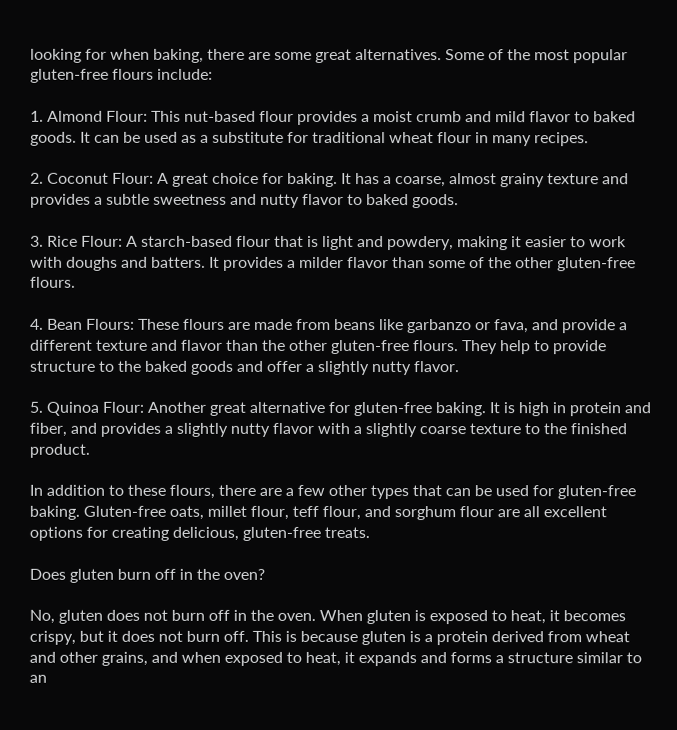looking for when baking, there are some great alternatives. Some of the most popular gluten-free flours include:

1. Almond Flour: This nut-based flour provides a moist crumb and mild flavor to baked goods. It can be used as a substitute for traditional wheat flour in many recipes.

2. Coconut Flour: A great choice for baking. It has a coarse, almost grainy texture and provides a subtle sweetness and nutty flavor to baked goods.

3. Rice Flour: A starch-based flour that is light and powdery, making it easier to work with doughs and batters. It provides a milder flavor than some of the other gluten-free flours.

4. Bean Flours: These flours are made from beans like garbanzo or fava, and provide a different texture and flavor than the other gluten-free flours. They help to provide structure to the baked goods and offer a slightly nutty flavor.

5. Quinoa Flour: Another great alternative for gluten-free baking. It is high in protein and fiber, and provides a slightly nutty flavor with a slightly coarse texture to the finished product.

In addition to these flours, there are a few other types that can be used for gluten-free baking. Gluten-free oats, millet flour, teff flour, and sorghum flour are all excellent options for creating delicious, gluten-free treats.

Does gluten burn off in the oven?

No, gluten does not burn off in the oven. When gluten is exposed to heat, it becomes crispy, but it does not burn off. This is because gluten is a protein derived from wheat and other grains, and when exposed to heat, it expands and forms a structure similar to an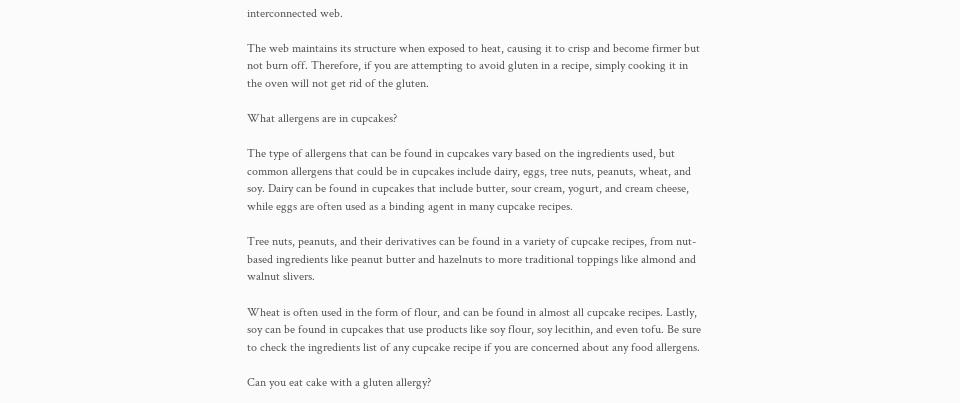interconnected web.

The web maintains its structure when exposed to heat, causing it to crisp and become firmer but not burn off. Therefore, if you are attempting to avoid gluten in a recipe, simply cooking it in the oven will not get rid of the gluten.

What allergens are in cupcakes?

The type of allergens that can be found in cupcakes vary based on the ingredients used, but common allergens that could be in cupcakes include dairy, eggs, tree nuts, peanuts, wheat, and soy. Dairy can be found in cupcakes that include butter, sour cream, yogurt, and cream cheese, while eggs are often used as a binding agent in many cupcake recipes.

Tree nuts, peanuts, and their derivatives can be found in a variety of cupcake recipes, from nut-based ingredients like peanut butter and hazelnuts to more traditional toppings like almond and walnut slivers.

Wheat is often used in the form of flour, and can be found in almost all cupcake recipes. Lastly, soy can be found in cupcakes that use products like soy flour, soy lecithin, and even tofu. Be sure to check the ingredients list of any cupcake recipe if you are concerned about any food allergens.

Can you eat cake with a gluten allergy?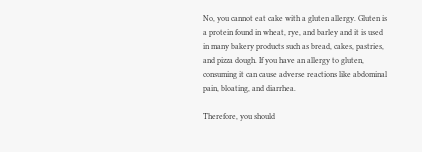No, you cannot eat cake with a gluten allergy. Gluten is a protein found in wheat, rye, and barley and it is used in many bakery products such as bread, cakes, pastries, and pizza dough. If you have an allergy to gluten, consuming it can cause adverse reactions like abdominal pain, bloating, and diarrhea.

Therefore, you should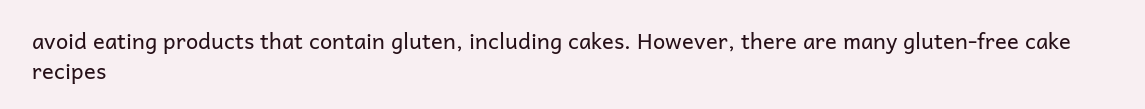avoid eating products that contain gluten, including cakes. However, there are many gluten-free cake recipes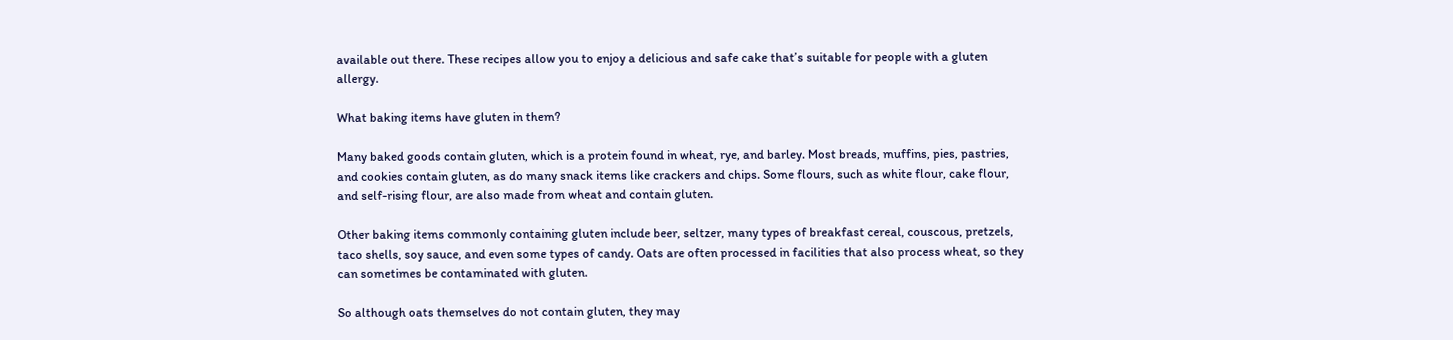available out there. These recipes allow you to enjoy a delicious and safe cake that’s suitable for people with a gluten allergy.

What baking items have gluten in them?

Many baked goods contain gluten, which is a protein found in wheat, rye, and barley. Most breads, muffins, pies, pastries, and cookies contain gluten, as do many snack items like crackers and chips. Some flours, such as white flour, cake flour, and self-rising flour, are also made from wheat and contain gluten.

Other baking items commonly containing gluten include beer, seltzer, many types of breakfast cereal, couscous, pretzels, taco shells, soy sauce, and even some types of candy. Oats are often processed in facilities that also process wheat, so they can sometimes be contaminated with gluten.

So although oats themselves do not contain gluten, they may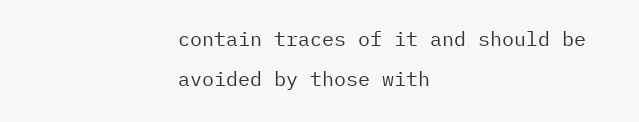contain traces of it and should be avoided by those with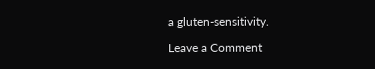a gluten-sensitivity.

Leave a Comment